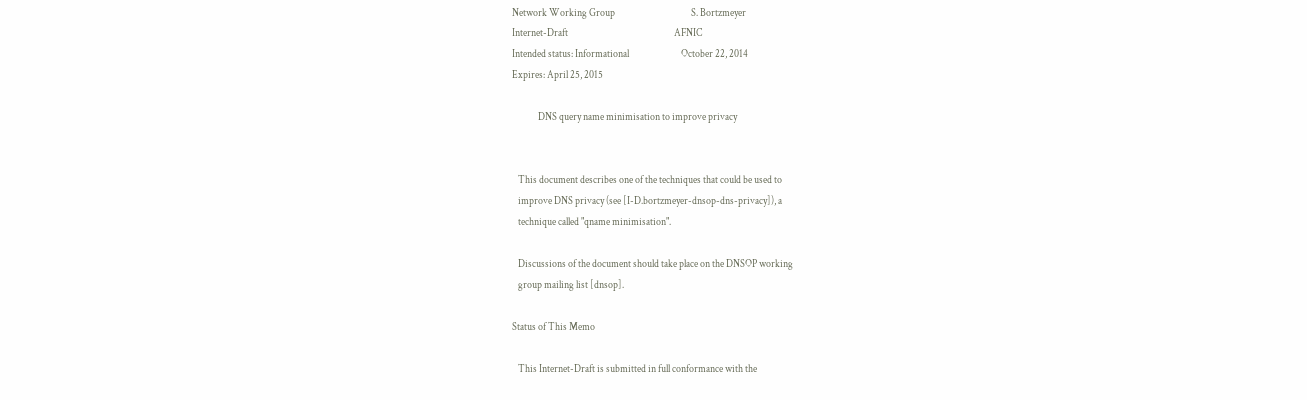Network Working Group                                      S. Bortzmeyer
Internet-Draft                                                     AFNIC
Intended status: Informational                          October 22, 2014
Expires: April 25, 2015

             DNS query name minimisation to improve privacy


   This document describes one of the techniques that could be used to
   improve DNS privacy (see [I-D.bortzmeyer-dnsop-dns-privacy]), a
   technique called "qname minimisation".

   Discussions of the document should take place on the DNSOP working
   group mailing list [dnsop].

Status of This Memo

   This Internet-Draft is submitted in full conformance with the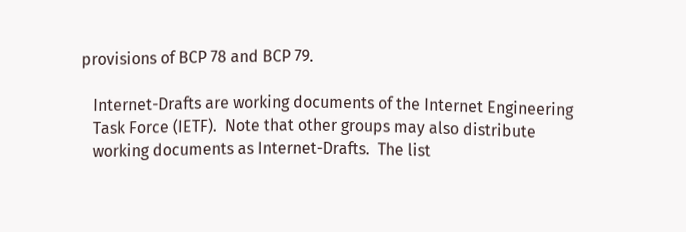provisions of BCP 78 and BCP 79.

   Internet-Drafts are working documents of the Internet Engineering
   Task Force (IETF).  Note that other groups may also distribute
   working documents as Internet-Drafts.  The list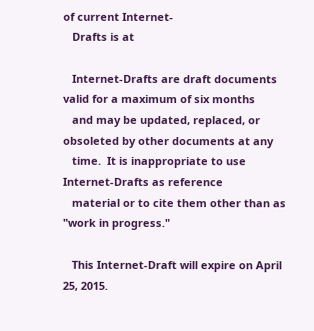of current Internet-
   Drafts is at

   Internet-Drafts are draft documents valid for a maximum of six months
   and may be updated, replaced, or obsoleted by other documents at any
   time.  It is inappropriate to use Internet-Drafts as reference
   material or to cite them other than as "work in progress."

   This Internet-Draft will expire on April 25, 2015.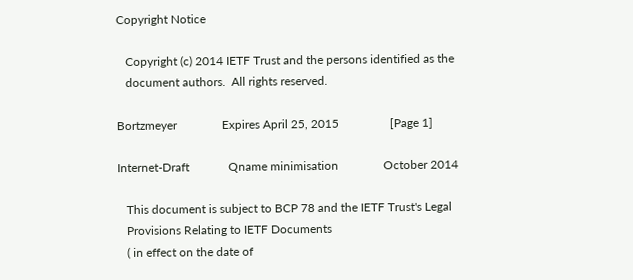Copyright Notice

   Copyright (c) 2014 IETF Trust and the persons identified as the
   document authors.  All rights reserved.

Bortzmeyer               Expires April 25, 2015                 [Page 1]

Internet-Draft             Qname minimisation               October 2014

   This document is subject to BCP 78 and the IETF Trust's Legal
   Provisions Relating to IETF Documents
   ( in effect on the date of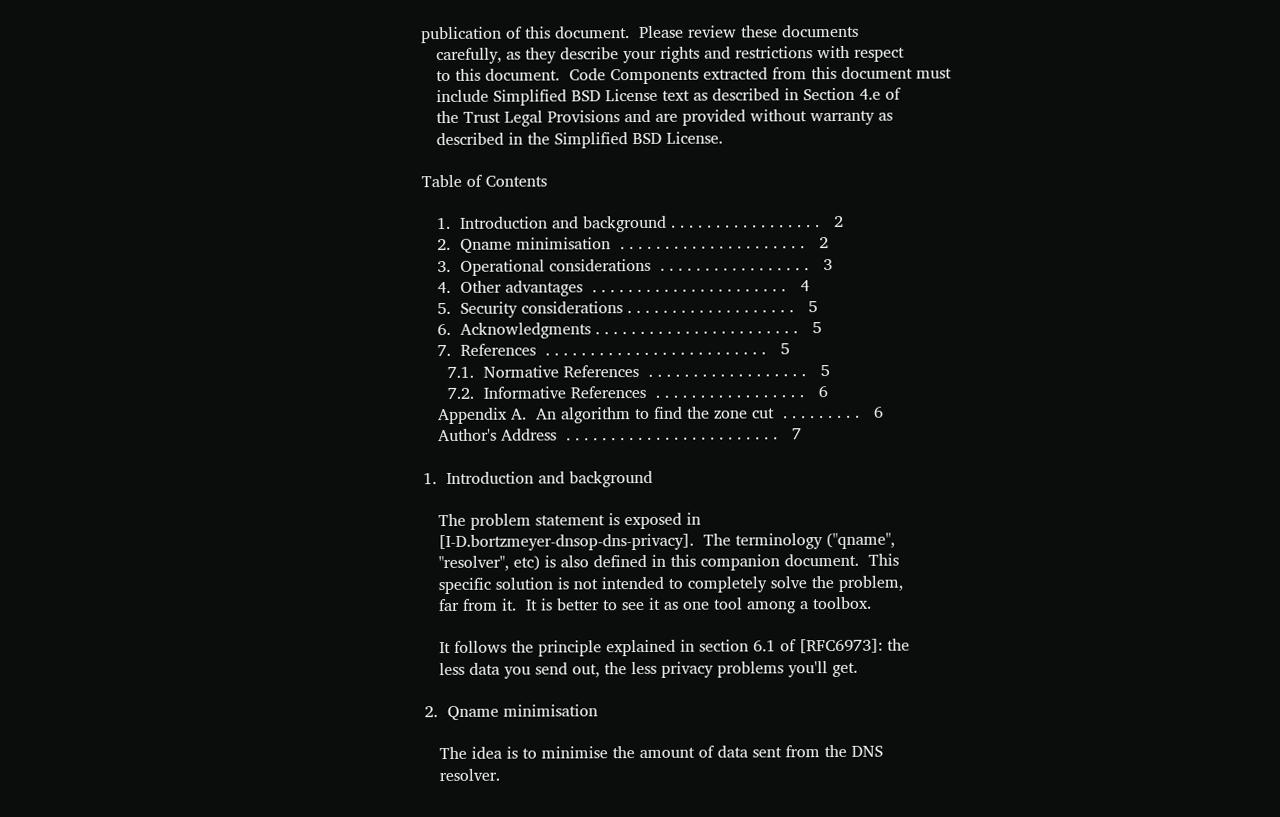publication of this document.  Please review these documents
   carefully, as they describe your rights and restrictions with respect
   to this document.  Code Components extracted from this document must
   include Simplified BSD License text as described in Section 4.e of
   the Trust Legal Provisions and are provided without warranty as
   described in the Simplified BSD License.

Table of Contents

   1.  Introduction and background . . . . . . . . . . . . . . . . .   2
   2.  Qname minimisation  . . . . . . . . . . . . . . . . . . . . .   2
   3.  Operational considerations  . . . . . . . . . . . . . . . . .   3
   4.  Other advantages  . . . . . . . . . . . . . . . . . . . . . .   4
   5.  Security considerations . . . . . . . . . . . . . . . . . . .   5
   6.  Acknowledgments . . . . . . . . . . . . . . . . . . . . . . .   5
   7.  References  . . . . . . . . . . . . . . . . . . . . . . . . .   5
     7.1.  Normative References  . . . . . . . . . . . . . . . . . .   5
     7.2.  Informative References  . . . . . . . . . . . . . . . . .   6
   Appendix A.  An algorithm to find the zone cut  . . . . . . . . .   6
   Author's Address  . . . . . . . . . . . . . . . . . . . . . . . .   7

1.  Introduction and background

   The problem statement is exposed in
   [I-D.bortzmeyer-dnsop-dns-privacy].  The terminology ("qname",
   "resolver", etc) is also defined in this companion document.  This
   specific solution is not intended to completely solve the problem,
   far from it.  It is better to see it as one tool among a toolbox.

   It follows the principle explained in section 6.1 of [RFC6973]: the
   less data you send out, the less privacy problems you'll get.

2.  Qname minimisation

   The idea is to minimise the amount of data sent from the DNS
   resolver.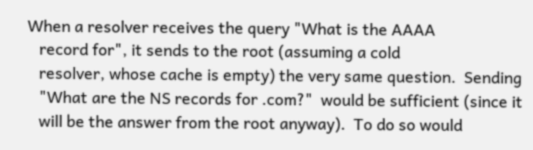When a resolver receives the query "What is the AAAA
   record for", it sends to the root (assuming a cold
   resolver, whose cache is empty) the very same question.  Sending
   "What are the NS records for .com?"  would be sufficient (since it
   will be the answer from the root anyway).  To do so would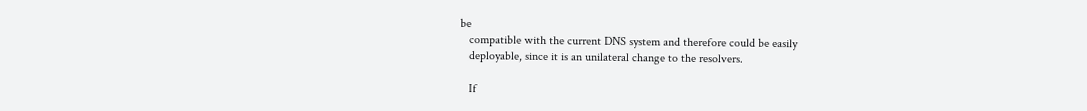be
   compatible with the current DNS system and therefore could be easily
   deployable, since it is an unilateral change to the resolvers.

   If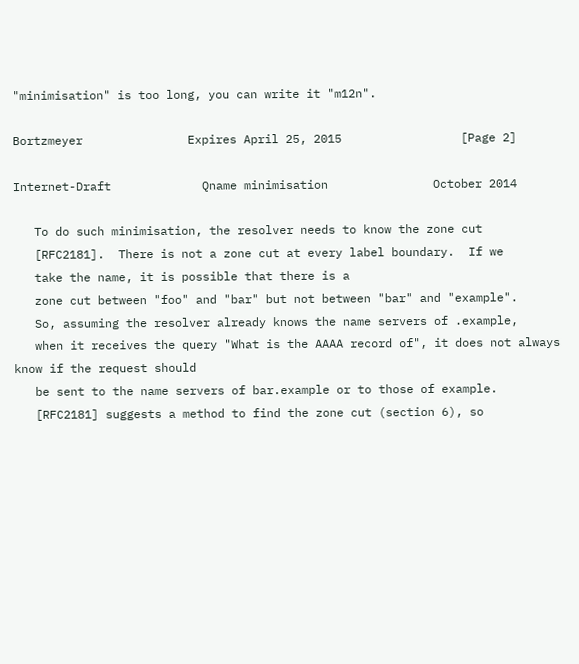"minimisation" is too long, you can write it "m12n".

Bortzmeyer               Expires April 25, 2015                 [Page 2]

Internet-Draft             Qname minimisation               October 2014

   To do such minimisation, the resolver needs to know the zone cut
   [RFC2181].  There is not a zone cut at every label boundary.  If we
   take the name, it is possible that there is a
   zone cut between "foo" and "bar" but not between "bar" and "example".
   So, assuming the resolver already knows the name servers of .example,
   when it receives the query "What is the AAAA record of", it does not always know if the request should
   be sent to the name servers of bar.example or to those of example.
   [RFC2181] suggests a method to find the zone cut (section 6), so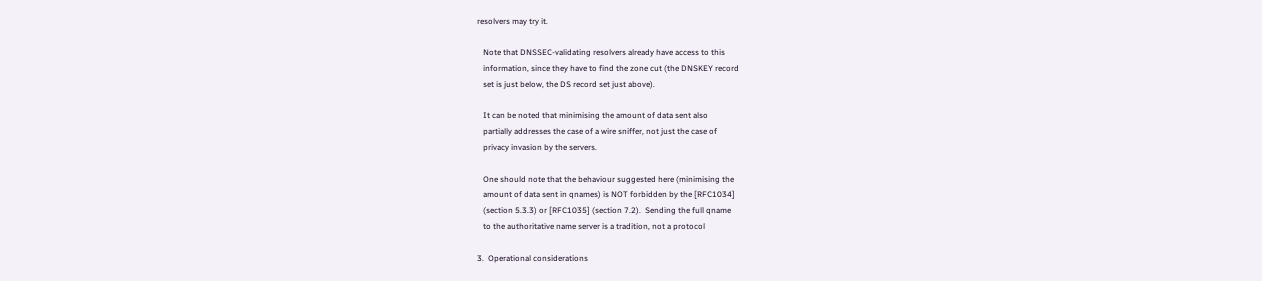resolvers may try it.

   Note that DNSSEC-validating resolvers already have access to this
   information, since they have to find the zone cut (the DNSKEY record
   set is just below, the DS record set just above).

   It can be noted that minimising the amount of data sent also
   partially addresses the case of a wire sniffer, not just the case of
   privacy invasion by the servers.

   One should note that the behaviour suggested here (minimising the
   amount of data sent in qnames) is NOT forbidden by the [RFC1034]
   (section 5.3.3) or [RFC1035] (section 7.2).  Sending the full qname
   to the authoritative name server is a tradition, not a protocol

3.  Operational considerations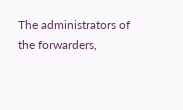The administrators of the forwarders,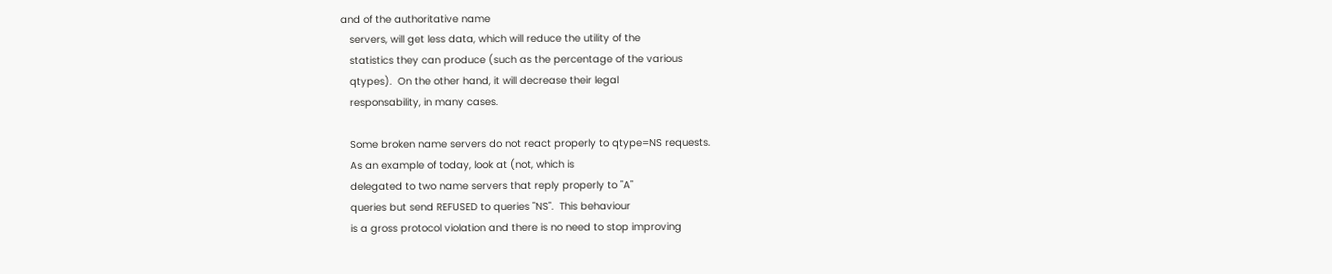and of the authoritative name
   servers, will get less data, which will reduce the utility of the
   statistics they can produce (such as the percentage of the various
   qtypes).  On the other hand, it will decrease their legal
   responsability, in many cases.

   Some broken name servers do not react properly to qtype=NS requests.
   As an example of today, look at (not, which is
   delegated to two name servers that reply properly to "A"
   queries but send REFUSED to queries "NS".  This behaviour
   is a gross protocol violation and there is no need to stop improving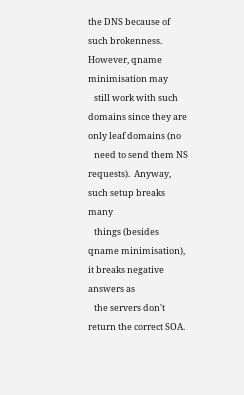the DNS because of such brokenness.  However, qname minimisation may
   still work with such domains since they are only leaf domains (no
   need to send them NS requests).  Anyway, such setup breaks many
   things (besides qname minimisation), it breaks negative answers as
   the servers don't return the correct SOA.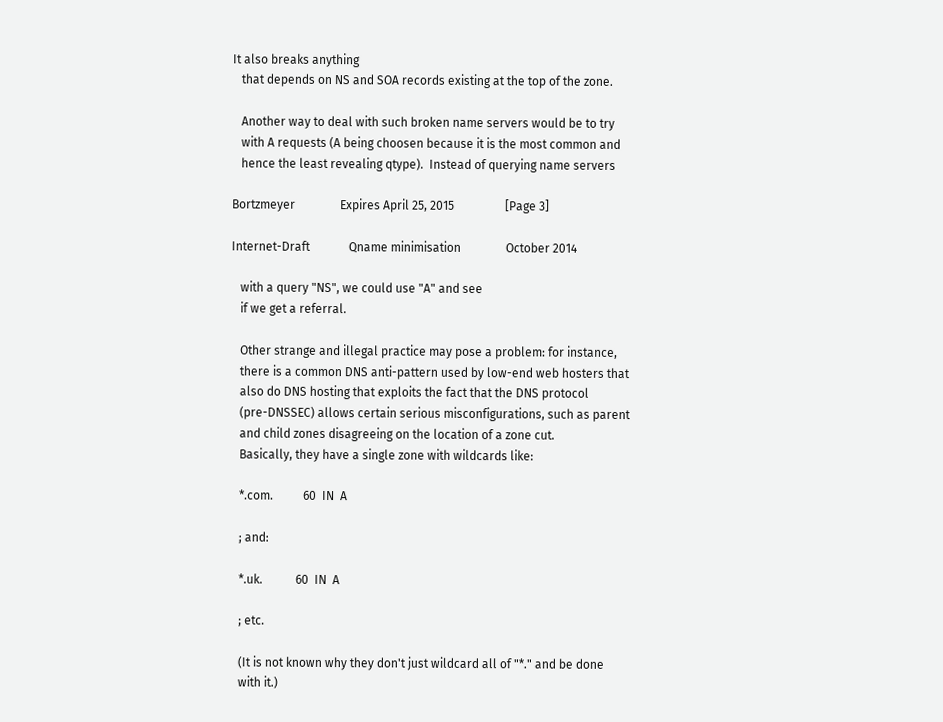It also breaks anything
   that depends on NS and SOA records existing at the top of the zone.

   Another way to deal with such broken name servers would be to try
   with A requests (A being choosen because it is the most common and
   hence the least revealing qtype).  Instead of querying name servers

Bortzmeyer               Expires April 25, 2015                 [Page 3]

Internet-Draft             Qname minimisation               October 2014

   with a query "NS", we could use "A" and see
   if we get a referral.

   Other strange and illegal practice may pose a problem: for instance,
   there is a common DNS anti-pattern used by low-end web hosters that
   also do DNS hosting that exploits the fact that the DNS protocol
   (pre-DNSSEC) allows certain serious misconfigurations, such as parent
   and child zones disagreeing on the location of a zone cut.
   Basically, they have a single zone with wildcards like:

   *.com.          60  IN  A

   ; and:

   *.uk.           60  IN  A

   ; etc.

   (It is not known why they don't just wildcard all of "*." and be done
   with it.)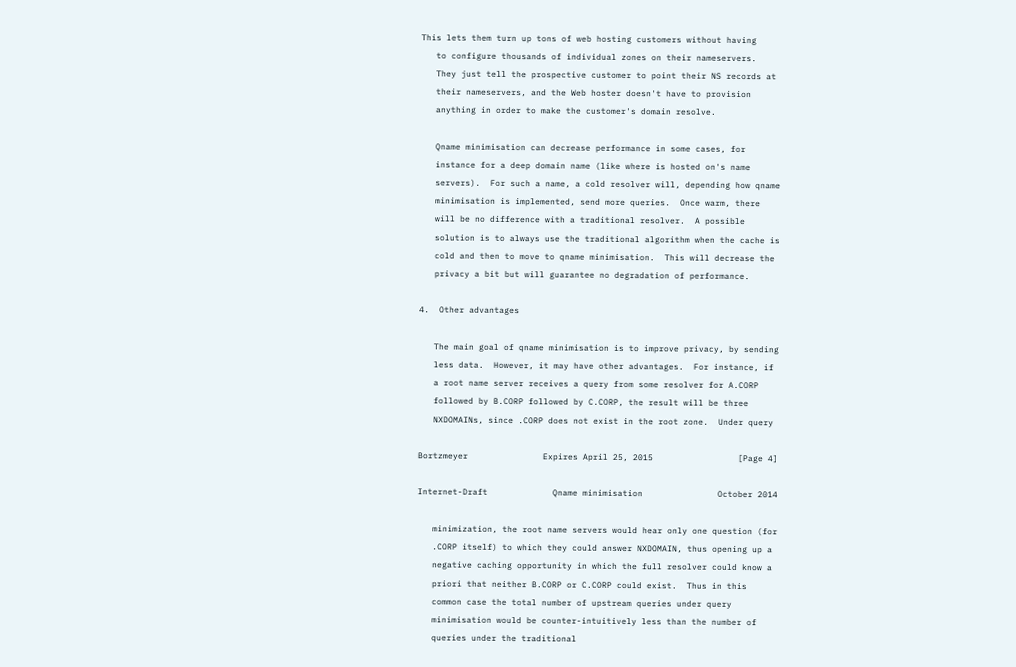This lets them turn up tons of web hosting customers without having
   to configure thousands of individual zones on their nameservers.
   They just tell the prospective customer to point their NS records at
   their nameservers, and the Web hoster doesn't have to provision
   anything in order to make the customer's domain resolve.

   Qname minimisation can decrease performance in some cases, for
   instance for a deep domain name (like where is hosted on's name
   servers).  For such a name, a cold resolver will, depending how qname
   minimisation is implemented, send more queries.  Once warm, there
   will be no difference with a traditional resolver.  A possible
   solution is to always use the traditional algorithm when the cache is
   cold and then to move to qname minimisation.  This will decrease the
   privacy a bit but will guarantee no degradation of performance.

4.  Other advantages

   The main goal of qname minimisation is to improve privacy, by sending
   less data.  However, it may have other advantages.  For instance, if
   a root name server receives a query from some resolver for A.CORP
   followed by B.CORP followed by C.CORP, the result will be three
   NXDOMAINs, since .CORP does not exist in the root zone.  Under query

Bortzmeyer               Expires April 25, 2015                 [Page 4]

Internet-Draft             Qname minimisation               October 2014

   minimization, the root name servers would hear only one question (for
   .CORP itself) to which they could answer NXDOMAIN, thus opening up a
   negative caching opportunity in which the full resolver could know a
   priori that neither B.CORP or C.CORP could exist.  Thus in this
   common case the total number of upstream queries under query
   minimisation would be counter-intuitively less than the number of
   queries under the traditional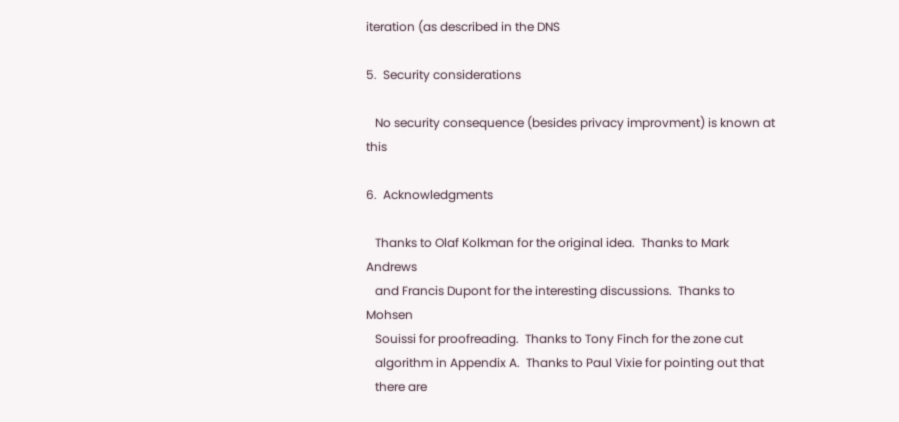iteration (as described in the DNS

5.  Security considerations

   No security consequence (besides privacy improvment) is known at this

6.  Acknowledgments

   Thanks to Olaf Kolkman for the original idea.  Thanks to Mark Andrews
   and Francis Dupont for the interesting discussions.  Thanks to Mohsen
   Souissi for proofreading.  Thanks to Tony Finch for the zone cut
   algorithm in Appendix A.  Thanks to Paul Vixie for pointing out that
   there are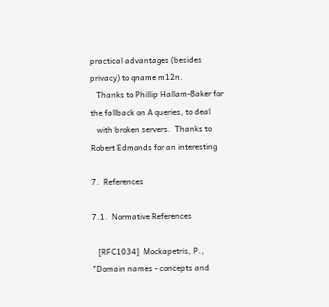practical advantages (besides privacy) to qname m12n.
   Thanks to Phillip Hallam-Baker for the fallback on A queries, to deal
   with broken servers.  Thanks to Robert Edmonds for an interesting

7.  References

7.1.  Normative References

   [RFC1034]  Mockapetris, P., "Domain names - concepts and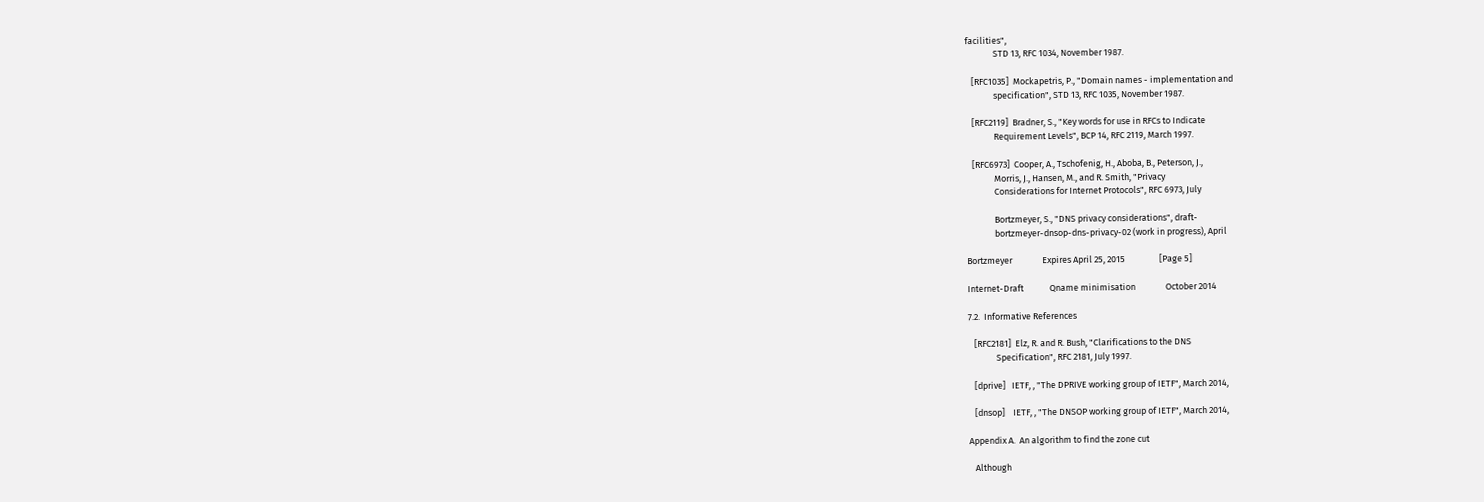facilities",
              STD 13, RFC 1034, November 1987.

   [RFC1035]  Mockapetris, P., "Domain names - implementation and
              specification", STD 13, RFC 1035, November 1987.

   [RFC2119]  Bradner, S., "Key words for use in RFCs to Indicate
              Requirement Levels", BCP 14, RFC 2119, March 1997.

   [RFC6973]  Cooper, A., Tschofenig, H., Aboba, B., Peterson, J.,
              Morris, J., Hansen, M., and R. Smith, "Privacy
              Considerations for Internet Protocols", RFC 6973, July

              Bortzmeyer, S., "DNS privacy considerations", draft-
              bortzmeyer-dnsop-dns-privacy-02 (work in progress), April

Bortzmeyer               Expires April 25, 2015                 [Page 5]

Internet-Draft             Qname minimisation               October 2014

7.2.  Informative References

   [RFC2181]  Elz, R. and R. Bush, "Clarifications to the DNS
              Specification", RFC 2181, July 1997.

   [dprive]   IETF, , "The DPRIVE working group of IETF", March 2014,

   [dnsop]    IETF, , "The DNSOP working group of IETF", March 2014,

Appendix A.  An algorithm to find the zone cut

   Although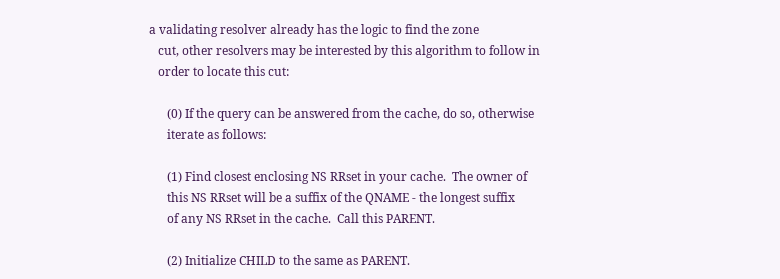a validating resolver already has the logic to find the zone
   cut, other resolvers may be interested by this algorithm to follow in
   order to locate this cut:

      (0) If the query can be answered from the cache, do so, otherwise
      iterate as follows:

      (1) Find closest enclosing NS RRset in your cache.  The owner of
      this NS RRset will be a suffix of the QNAME - the longest suffix
      of any NS RRset in the cache.  Call this PARENT.

      (2) Initialize CHILD to the same as PARENT.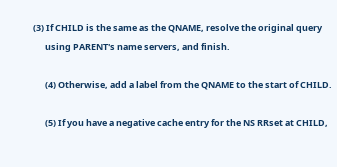(3) If CHILD is the same as the QNAME, resolve the original query
      using PARENT's name servers, and finish.

      (4) Otherwise, add a label from the QNAME to the start of CHILD.

      (5) If you have a negative cache entry for the NS RRset at CHILD,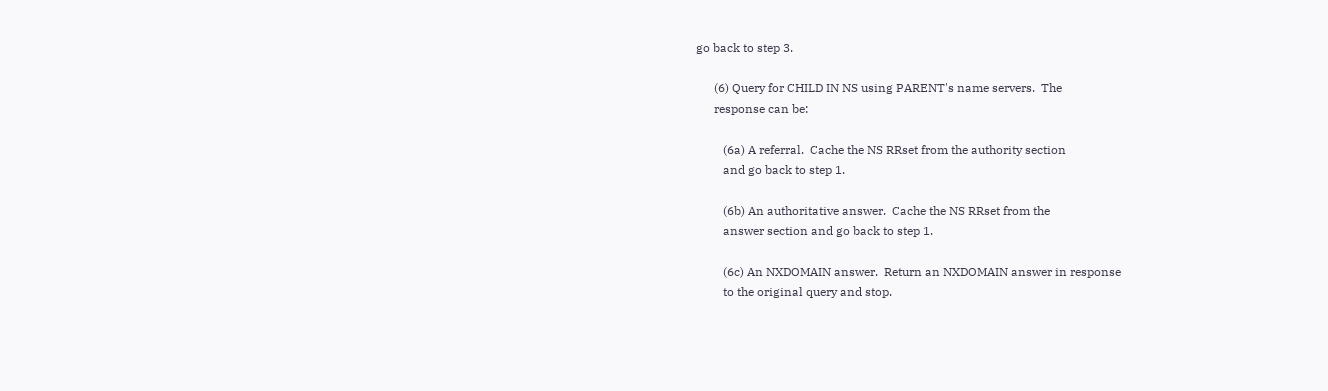go back to step 3.

      (6) Query for CHILD IN NS using PARENT's name servers.  The
      response can be:

         (6a) A referral.  Cache the NS RRset from the authority section
         and go back to step 1.

         (6b) An authoritative answer.  Cache the NS RRset from the
         answer section and go back to step 1.

         (6c) An NXDOMAIN answer.  Return an NXDOMAIN answer in response
         to the original query and stop.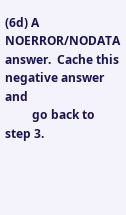(6d) A NOERROR/NODATA answer.  Cache this negative answer and
         go back to step 3.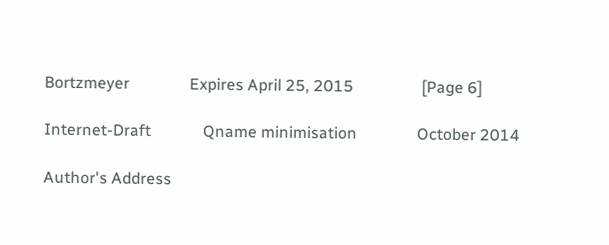Bortzmeyer               Expires April 25, 2015                 [Page 6]

Internet-Draft             Qname minimisation               October 2014

Author's Address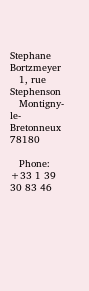Stephane Bortzmeyer
   1, rue Stephenson
   Montigny-le-Bretonneux  78180

   Phone: +33 1 39 30 83 46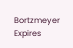Bortzmeyer               Expires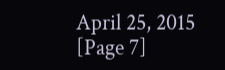April 25, 2015                 [Page 7]